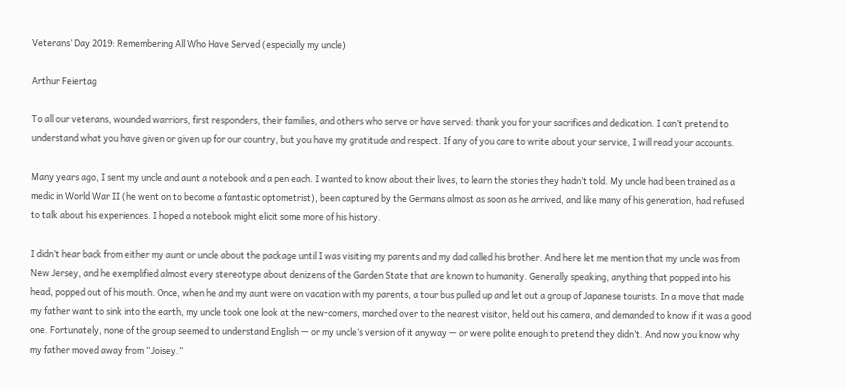Veterans’ Day 2019: Remembering All Who Have Served (especially my uncle)

Arthur Feiertag

To all our veterans, wounded warriors, first responders, their families, and others who serve or have served: thank you for your sacrifices and dedication. I can’t pretend to understand what you have given or given up for our country, but you have my gratitude and respect. If any of you care to write about your service, I will read your accounts.

Many years ago, I sent my uncle and aunt a notebook and a pen each. I wanted to know about their lives, to learn the stories they hadn’t told. My uncle had been trained as a medic in World War II (he went on to become a fantastic optometrist), been captured by the Germans almost as soon as he arrived, and like many of his generation, had refused to talk about his experiences. I hoped a notebook might elicit some more of his history.

I didn’t hear back from either my aunt or uncle about the package until I was visiting my parents and my dad called his brother. And here let me mention that my uncle was from New Jersey, and he exemplified almost every stereotype about denizens of the Garden State that are known to humanity. Generally speaking, anything that popped into his head, popped out of his mouth. Once, when he and my aunt were on vacation with my parents, a tour bus pulled up and let out a group of Japanese tourists. In a move that made my father want to sink into the earth, my uncle took one look at the new-comers, marched over to the nearest visitor, held out his camera, and demanded to know if it was a good one. Fortunately, none of the group seemed to understand English — or my uncle’s version of it anyway — or were polite enough to pretend they didn’t. And now you know why my father moved away from “Joisey.”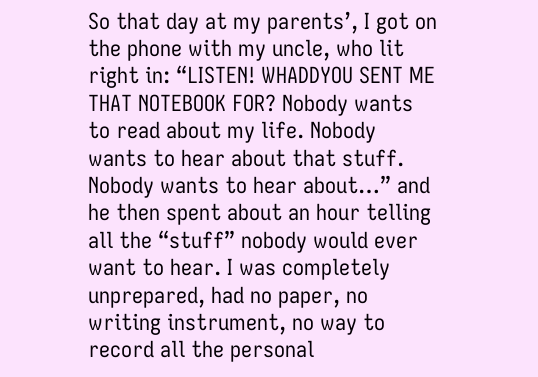So that day at my parents’, I got on the phone with my uncle, who lit right in: “LISTEN! WHADDYOU SENT ME THAT NOTEBOOK FOR? Nobody wants to read about my life. Nobody wants to hear about that stuff. Nobody wants to hear about…” and he then spent about an hour telling all the “stuff” nobody would ever want to hear. I was completely unprepared, had no paper, no writing instrument, no way to record all the personal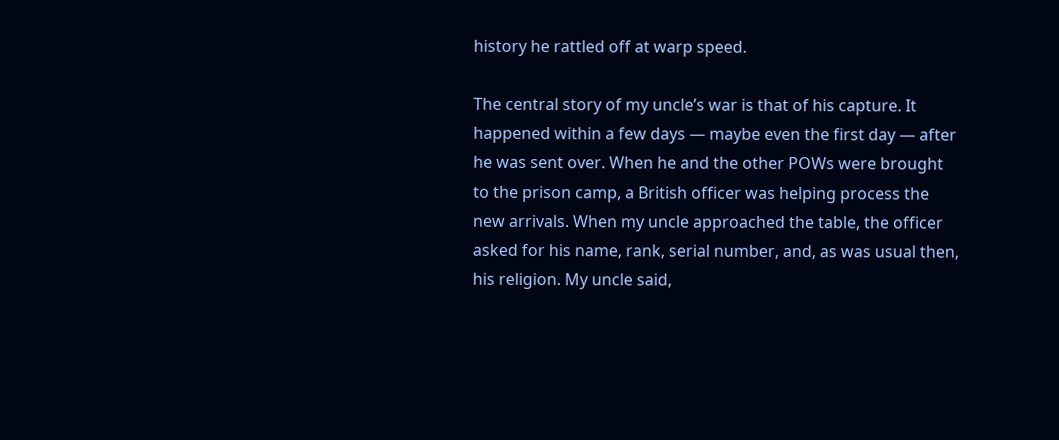history he rattled off at warp speed.

The central story of my uncle’s war is that of his capture. It happened within a few days — maybe even the first day — after he was sent over. When he and the other POWs were brought to the prison camp, a British officer was helping process the new arrivals. When my uncle approached the table, the officer asked for his name, rank, serial number, and, as was usual then, his religion. My uncle said,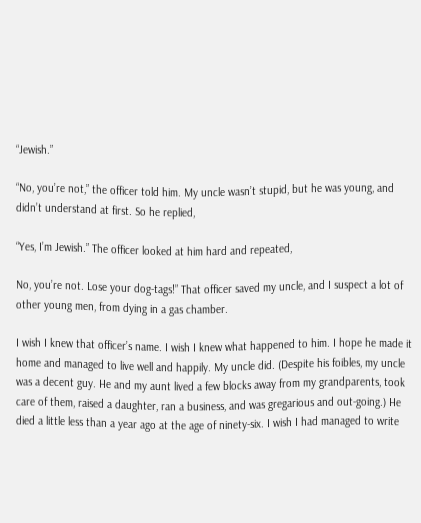“Jewish.”

“No, you’re not,” the officer told him. My uncle wasn’t stupid, but he was young, and didn’t understand at first. So he replied,

“Yes, I’m Jewish.” The officer looked at him hard and repeated,

No, you’re not. Lose your dog-tags!” That officer saved my uncle, and I suspect a lot of other young men, from dying in a gas chamber.

I wish I knew that officer’s name. I wish I knew what happened to him. I hope he made it home and managed to live well and happily. My uncle did. (Despite his foibles, my uncle was a decent guy. He and my aunt lived a few blocks away from my grandparents, took care of them, raised a daughter, ran a business, and was gregarious and out-going.) He died a little less than a year ago at the age of ninety-six. I wish I had managed to write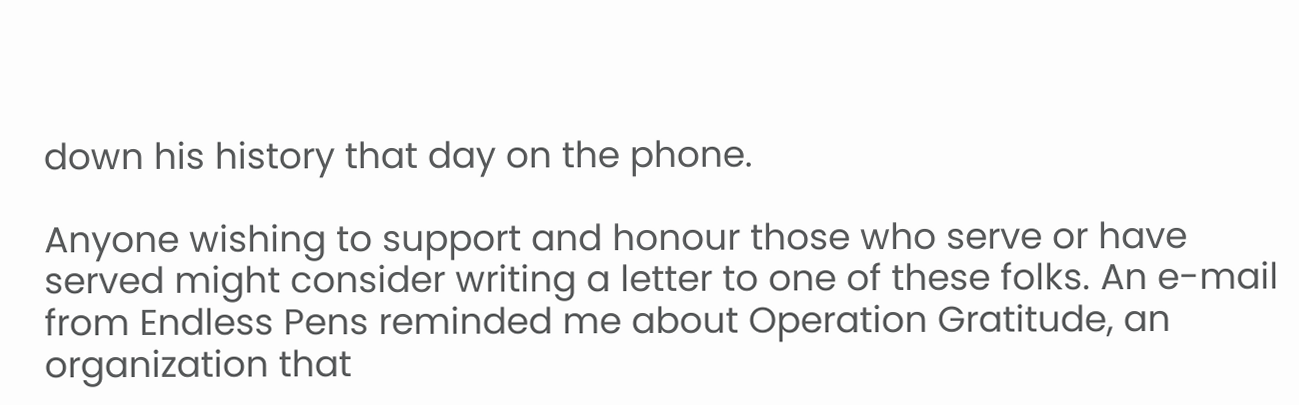down his history that day on the phone.

Anyone wishing to support and honour those who serve or have served might consider writing a letter to one of these folks. An e-mail from Endless Pens reminded me about Operation Gratitude, an organization that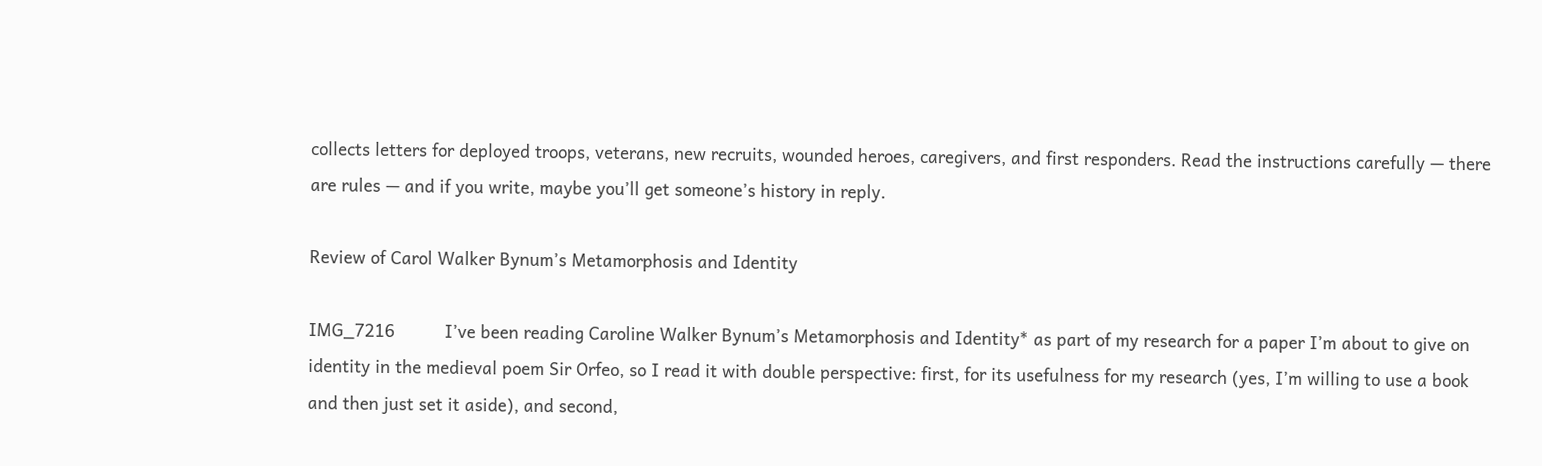collects letters for deployed troops, veterans, new recruits, wounded heroes, caregivers, and first responders. Read the instructions carefully — there are rules — and if you write, maybe you’ll get someone’s history in reply.

Review of Carol Walker Bynum’s Metamorphosis and Identity

IMG_7216          I’ve been reading Caroline Walker Bynum’s Metamorphosis and Identity* as part of my research for a paper I’m about to give on identity in the medieval poem Sir Orfeo, so I read it with double perspective: first, for its usefulness for my research (yes, I’m willing to use a book and then just set it aside), and second,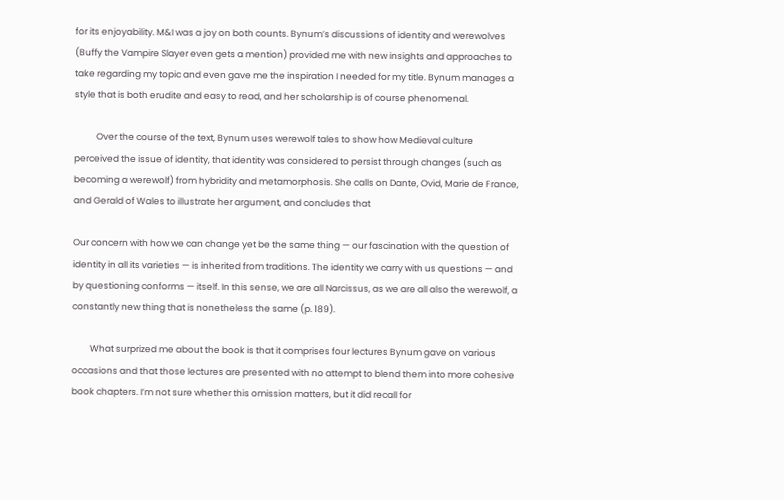for its enjoyability. M&I was a joy on both counts. Bynum’s discussions of identity and werewolves (Buffy the Vampire Slayer even gets a mention) provided me with new insights and approaches to take regarding my topic and even gave me the inspiration I needed for my title. Bynum manages a style that is both erudite and easy to read, and her scholarship is of course phenomenal.

           Over the course of the text, Bynum uses werewolf tales to show how Medieval culture perceived the issue of identity, that identity was considered to persist through changes (such as becoming a werewolf) from hybridity and metamorphosis. She calls on Dante, Ovid, Marie de France, and Gerald of Wales to illustrate her argument, and concludes that

Our concern with how we can change yet be the same thing — our fascination with the question of identity in all its varieties — is inherited from traditions. The identity we carry with us questions — and by questioning conforms — itself. In this sense, we are all Narcissus, as we are all also the werewolf, a constantly new thing that is nonetheless the same (p. 189).

         What surprized me about the book is that it comprises four lectures Bynum gave on various occasions and that those lectures are presented with no attempt to blend them into more cohesive book chapters. I’m not sure whether this omission matters, but it did recall for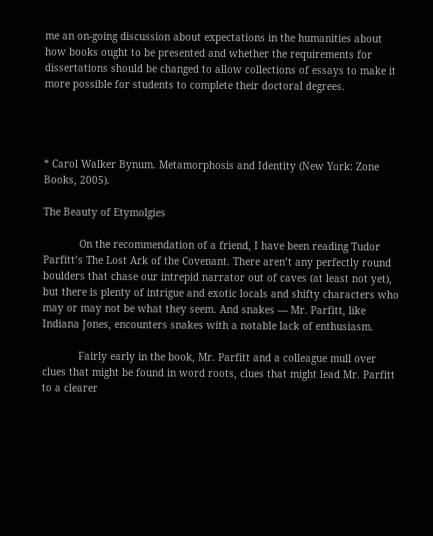me an on-going discussion about expectations in the humanities about how books ought to be presented and whether the requirements for dissertations should be changed to allow collections of essays to make it more possible for students to complete their doctoral degrees.




* Carol Walker Bynum. Metamorphosis and Identity (New York: Zone Books, 2005).

The Beauty of Etymolgies

            On the recommendation of a friend, I have been reading Tudor Parfitt’s The Lost Ark of the Covenant. There aren’t any perfectly round boulders that chase our intrepid narrator out of caves (at least not yet), but there is plenty of intrigue and exotic locals and shifty characters who may or may not be what they seem. And snakes — Mr. Parfitt, like Indiana Jones, encounters snakes with a notable lack of enthusiasm.

            Fairly early in the book, Mr. Parfitt and a colleague mull over clues that might be found in word roots, clues that might lead Mr. Parfitt to a clearer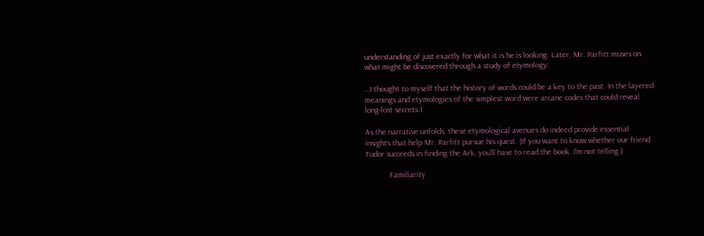understanding of just exactly for what it is he is looking. Later, Mr. Parfitt muses on what might be discovered through a study of etymology:

…I thought to myself that the history of words could be a key to the past. In the layered meanings and etymologies of the simplest word were arcane codes that could reveal long-lost secrets.1

As the narrative unfolds, these etymological avenues do indeed provide essential insights that help Mr. Parfitt pursue his quest. (If you want to know whether our friend Tudor succeeds in finding the Ark, you’ll have to read the book. I’m not telling.)

            Familiarity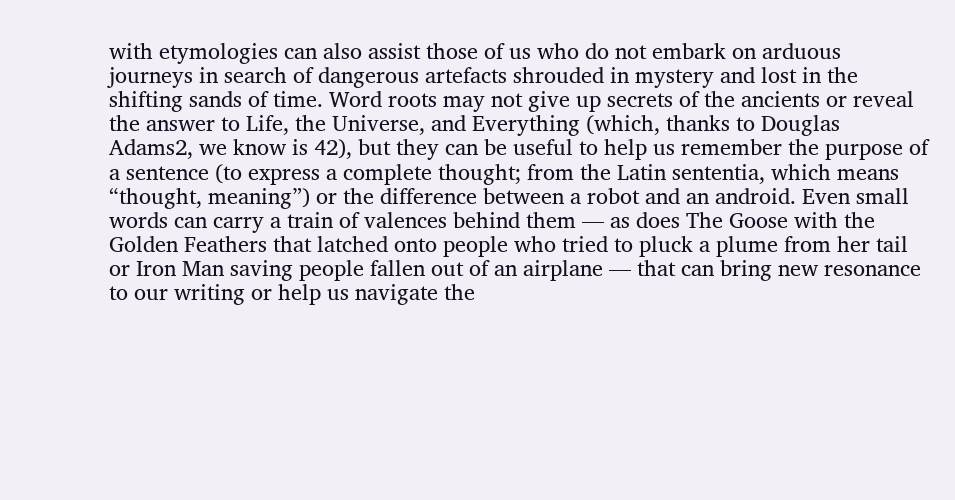with etymologies can also assist those of us who do not embark on arduous journeys in search of dangerous artefacts shrouded in mystery and lost in the shifting sands of time. Word roots may not give up secrets of the ancients or reveal the answer to Life, the Universe, and Everything (which, thanks to Douglas Adams2, we know is 42), but they can be useful to help us remember the purpose of a sentence (to express a complete thought; from the Latin sententia, which means “thought, meaning”) or the difference between a robot and an android. Even small words can carry a train of valences behind them — as does The Goose with the Golden Feathers that latched onto people who tried to pluck a plume from her tail or Iron Man saving people fallen out of an airplane — that can bring new resonance to our writing or help us navigate the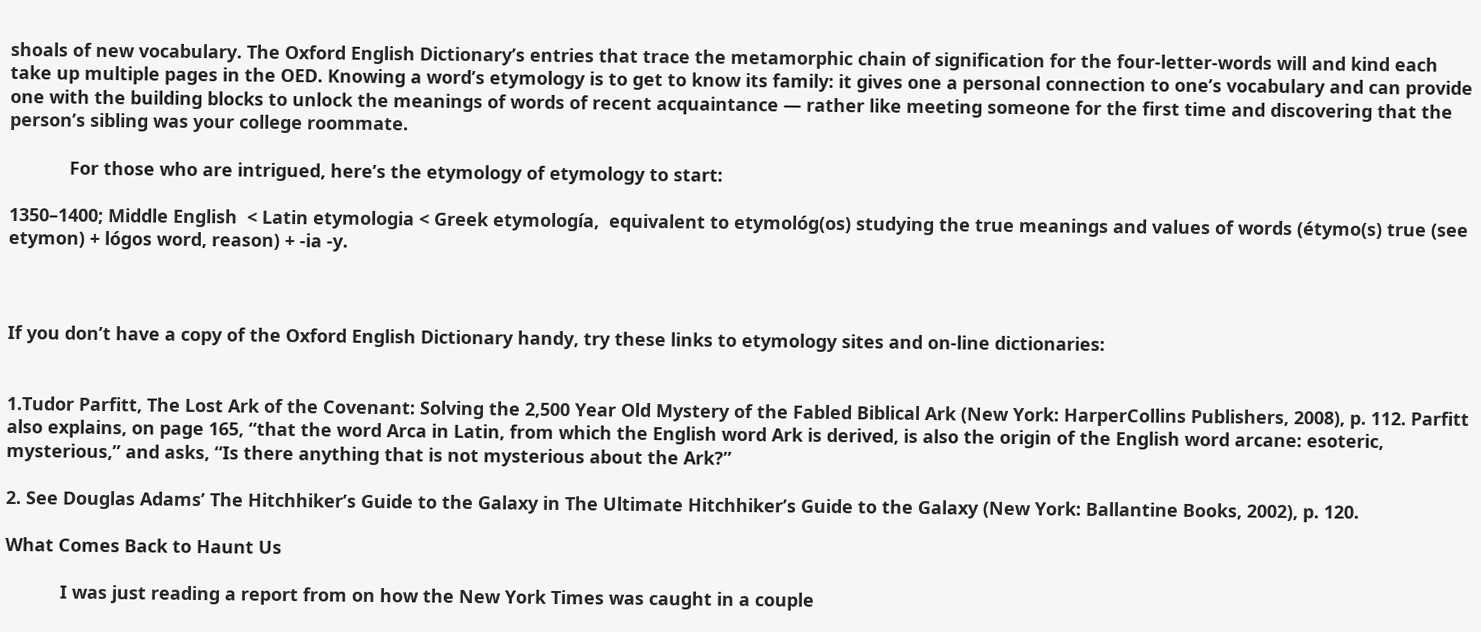shoals of new vocabulary. The Oxford English Dictionary’s entries that trace the metamorphic chain of signification for the four-letter-words will and kind each take up multiple pages in the OED. Knowing a word’s etymology is to get to know its family: it gives one a personal connection to one’s vocabulary and can provide one with the building blocks to unlock the meanings of words of recent acquaintance — rather like meeting someone for the first time and discovering that the person’s sibling was your college roommate.

            For those who are intrigued, here’s the etymology of etymology to start:

1350–1400; Middle English  < Latin etymologia < Greek etymología,  equivalent to etymológ(os) studying the true meanings and values of words (étymo(s) true (see etymon) + lógos word, reason) + -ia -y.



If you don’t have a copy of the Oxford English Dictionary handy, try these links to etymology sites and on-line dictionaries:


1.Tudor Parfitt, The Lost Ark of the Covenant: Solving the 2,500 Year Old Mystery of the Fabled Biblical Ark (New York: HarperCollins Publishers, 2008), p. 112. Parfitt also explains, on page 165, “that the word Arca in Latin, from which the English word Ark is derived, is also the origin of the English word arcane: esoteric, mysterious,” and asks, “Is there anything that is not mysterious about the Ark?”

2. See Douglas Adams’ The Hitchhiker’s Guide to the Galaxy in The Ultimate Hitchhiker’s Guide to the Galaxy (New York: Ballantine Books, 2002), p. 120.

What Comes Back to Haunt Us

           I was just reading a report from on how the New York Times was caught in a couple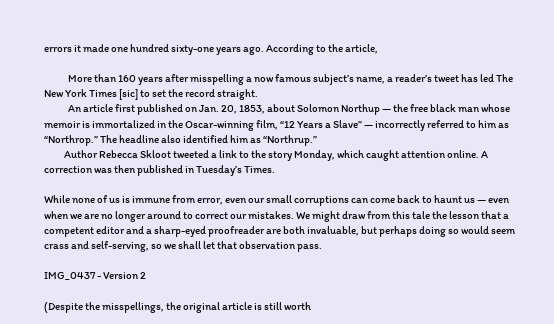errors it made one hundred sixty-one years ago. According to the article,

            More than 160 years after misspelling a now famous subject’s name, a reader’s tweet has led The New York Times [sic] to set the record straight.
            An article first published on Jan. 20, 1853, about Solomon Northup — the free black man whose memoir is immortalized in the Oscar-winning film, “12 Years a Slave” — incorrectly referred to him as “Northrop.” The headline also identified him as “Northrup.”
          Author Rebecca Skloot tweeted a link to the story Monday, which caught attention online. A correction was then published in Tuesday’s Times.

While none of us is immune from error, even our small corruptions can come back to haunt us — even when we are no longer around to correct our mistakes. We might draw from this tale the lesson that a competent editor and a sharp-eyed proofreader are both invaluable, but perhaps doing so would seem crass and self-serving, so we shall let that observation pass.

IMG_0437 - Version 2

(Despite the misspellings, the original article is still worth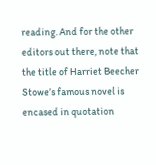reading. And for the other editors out there, note that the title of Harriet Beecher Stowe’s famous novel is encased in quotation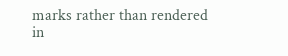marks rather than rendered in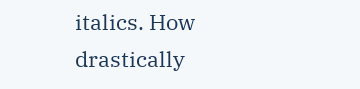italics. How drastically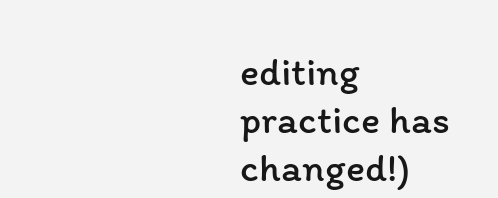editing practice has changed!)